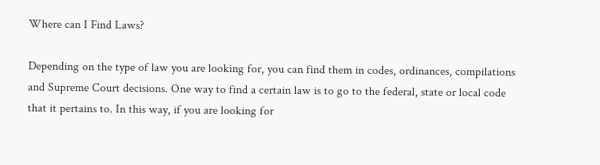Where can I Find Laws?

Depending on the type of law you are looking for, you can find them in codes, ordinances, compilations and Supreme Court decisions. One way to find a certain law is to go to the federal, state or local code that it pertains to. In this way, if you are looking for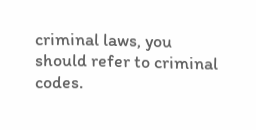criminal laws, you should refer to criminal codes.